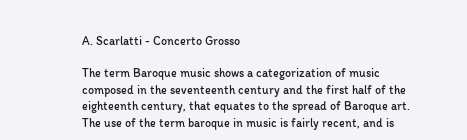A. Scarlatti - Concerto Grosso

The term Baroque music shows a categorization of music composed in the seventeenth century and the first half of the eighteenth century, that equates to the spread of Baroque art. The use of the term baroque in music is fairly recent, and is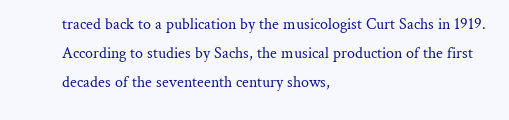traced back to a publication by the musicologist Curt Sachs in 1919. According to studies by Sachs, the musical production of the first decades of the seventeenth century shows,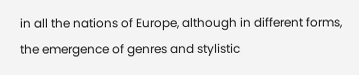in all the nations of Europe, although in different forms, the emergence of genres and stylistic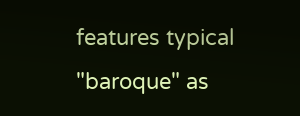features typical "baroque" as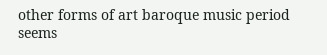other forms of art baroque music period seems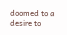doomed to a desire to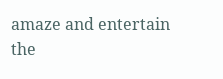amaze and entertain the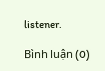listener.

Bình luận (0)